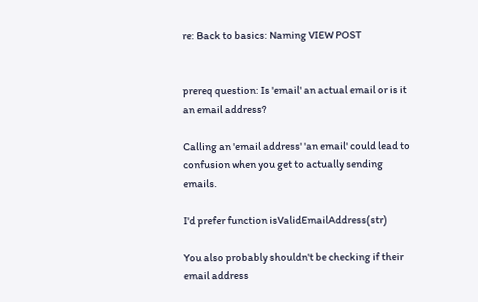re: Back to basics: Naming VIEW POST


prereq question: Is 'email' an actual email or is it an email address?

Calling an 'email address' 'an email' could lead to confusion when you get to actually sending emails.

I'd prefer function isValidEmailAddress(str)

You also probably shouldn't be checking if their email address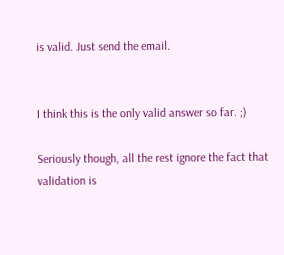is valid. Just send the email.


I think this is the only valid answer so far. ;)

Seriously though, all the rest ignore the fact that validation is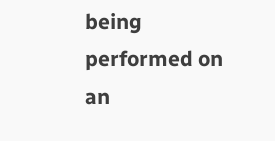being performed on an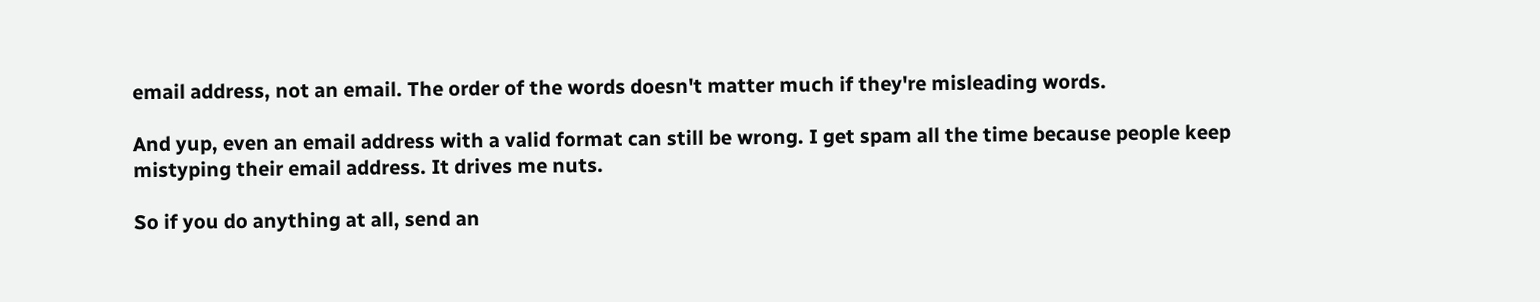email address, not an email. The order of the words doesn't matter much if they're misleading words.

And yup, even an email address with a valid format can still be wrong. I get spam all the time because people keep mistyping their email address. It drives me nuts.

So if you do anything at all, send an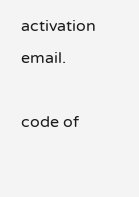activation email.

code of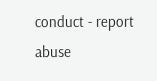conduct - report abuse